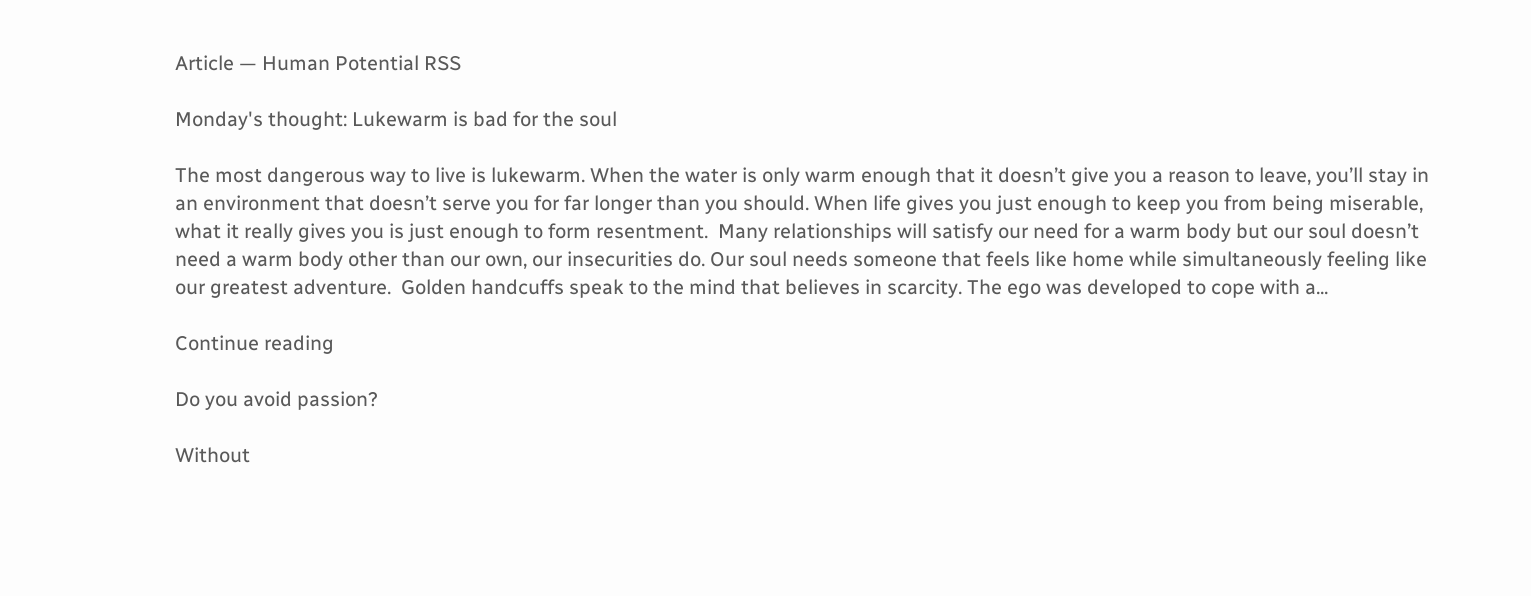Article — Human Potential RSS

Monday's thought: Lukewarm is bad for the soul

The most dangerous way to live is lukewarm. When the water is only warm enough that it doesn’t give you a reason to leave, you’ll stay in an environment that doesn’t serve you for far longer than you should. When life gives you just enough to keep you from being miserable, what it really gives you is just enough to form resentment.  Many relationships will satisfy our need for a warm body but our soul doesn’t need a warm body other than our own, our insecurities do. Our soul needs someone that feels like home while simultaneously feeling like our greatest adventure.  Golden handcuffs speak to the mind that believes in scarcity. The ego was developed to cope with a...

Continue reading

Do you avoid passion?

Without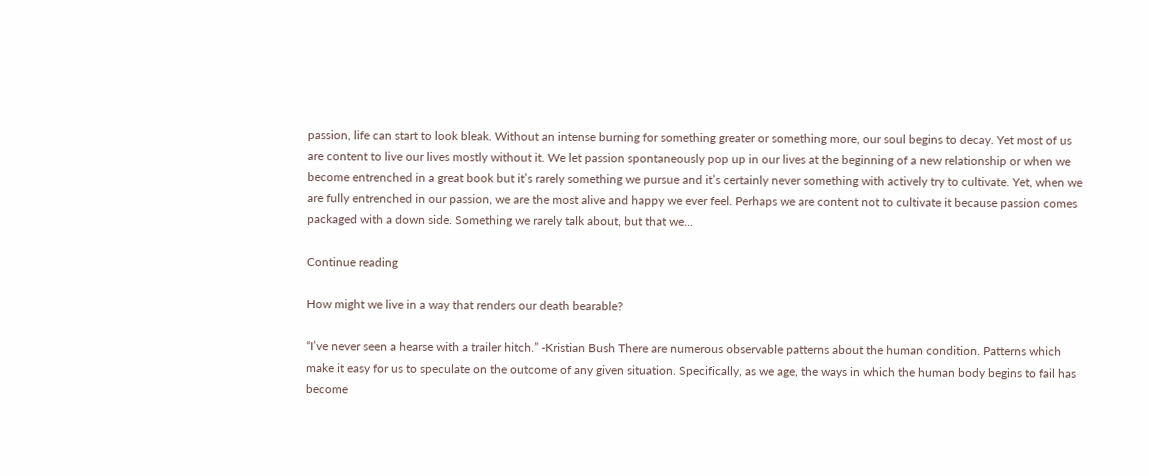passion, life can start to look bleak. Without an intense burning for something greater or something more, our soul begins to decay. Yet most of us are content to live our lives mostly without it. We let passion spontaneously pop up in our lives at the beginning of a new relationship or when we become entrenched in a great book but it’s rarely something we pursue and it’s certainly never something with actively try to cultivate. Yet, when we are fully entrenched in our passion, we are the most alive and happy we ever feel. Perhaps we are content not to cultivate it because passion comes packaged with a down side. Something we rarely talk about, but that we...

Continue reading

How might we live in a way that renders our death bearable?

“I’ve never seen a hearse with a trailer hitch.” -Kristian Bush There are numerous observable patterns about the human condition. Patterns which make it easy for us to speculate on the outcome of any given situation. Specifically, as we age, the ways in which the human body begins to fail has become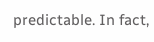predictable. In fact,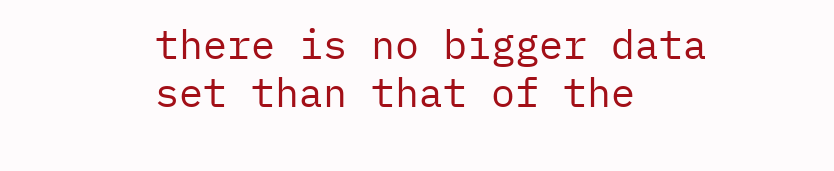there is no bigger data set than that of the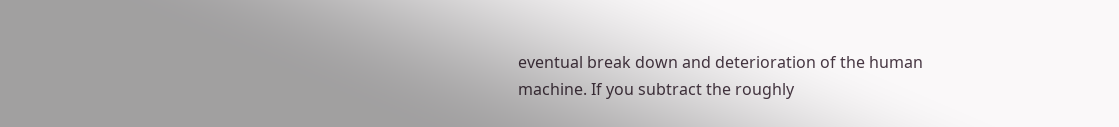eventual break down and deterioration of the human machine. If you subtract the roughly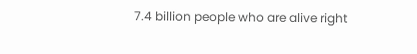7.4 billion people who are alive right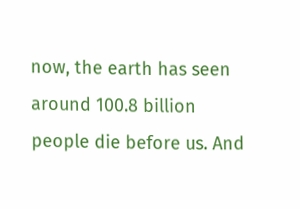now, the earth has seen around 100.8 billion people die before us. And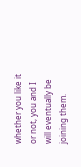whether you like it or not, you and I will eventually be joining them.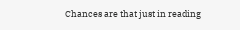Chances are that just in reading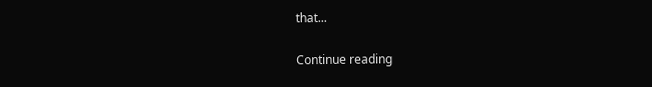that...

Continue reading